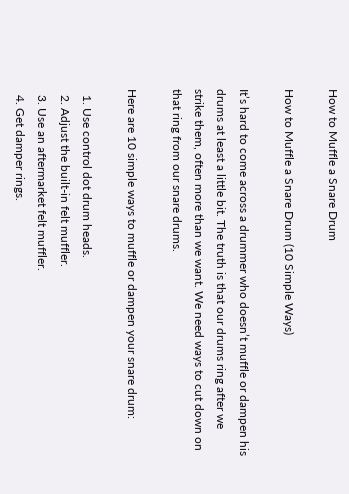How to Muffle a Snare Drum

How to Muffle a Snare Drum (10 Simple Ways)

It’s hard to come across a drummer who doesn’t muffle or dampen his drums at least a little bit. The truth is that our drums ring after we strike them, often more than we want. We need ways to cut down on that ring from our snare drums.

Here are 10 simple ways to muffle or dampen your snare drum:

  1. Use control dot drum heads.
  2. Adjust the built-in felt muffler.
  3. Use an aftermarket felt muffler.
  4. Get damper rings.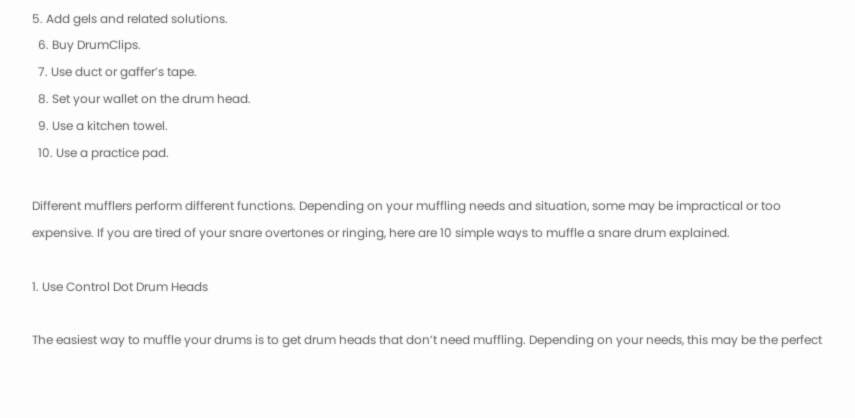5. Add gels and related solutions.
  6. Buy DrumClips.
  7. Use duct or gaffer’s tape.
  8. Set your wallet on the drum head.
  9. Use a kitchen towel.
  10. Use a practice pad.

Different mufflers perform different functions. Depending on your muffling needs and situation, some may be impractical or too expensive. If you are tired of your snare overtones or ringing, here are 10 simple ways to muffle a snare drum explained.

1. Use Control Dot Drum Heads

The easiest way to muffle your drums is to get drum heads that don’t need muffling. Depending on your needs, this may be the perfect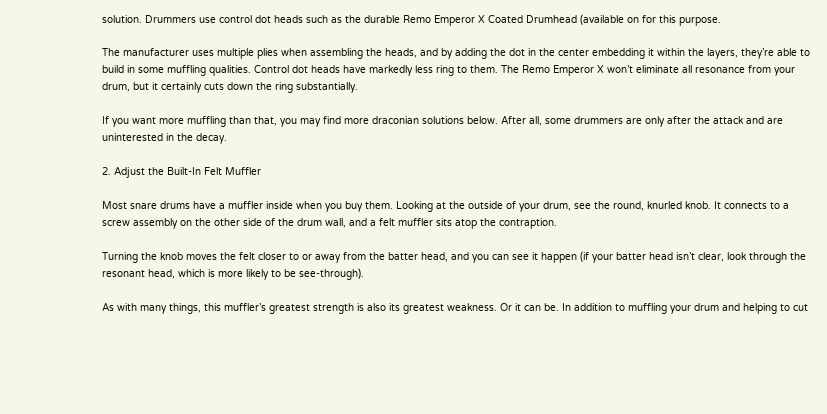solution. Drummers use control dot heads such as the durable Remo Emperor X Coated Drumhead (available on for this purpose.

The manufacturer uses multiple plies when assembling the heads, and by adding the dot in the center embedding it within the layers, they’re able to build in some muffling qualities. Control dot heads have markedly less ring to them. The Remo Emperor X won’t eliminate all resonance from your drum, but it certainly cuts down the ring substantially.

If you want more muffling than that, you may find more draconian solutions below. After all, some drummers are only after the attack and are uninterested in the decay.

2. Adjust the Built-In Felt Muffler

Most snare drums have a muffler inside when you buy them. Looking at the outside of your drum, see the round, knurled knob. It connects to a screw assembly on the other side of the drum wall, and a felt muffler sits atop the contraption.

Turning the knob moves the felt closer to or away from the batter head, and you can see it happen (if your batter head isn’t clear, look through the resonant head, which is more likely to be see-through).

As with many things, this muffler’s greatest strength is also its greatest weakness. Or it can be. In addition to muffling your drum and helping to cut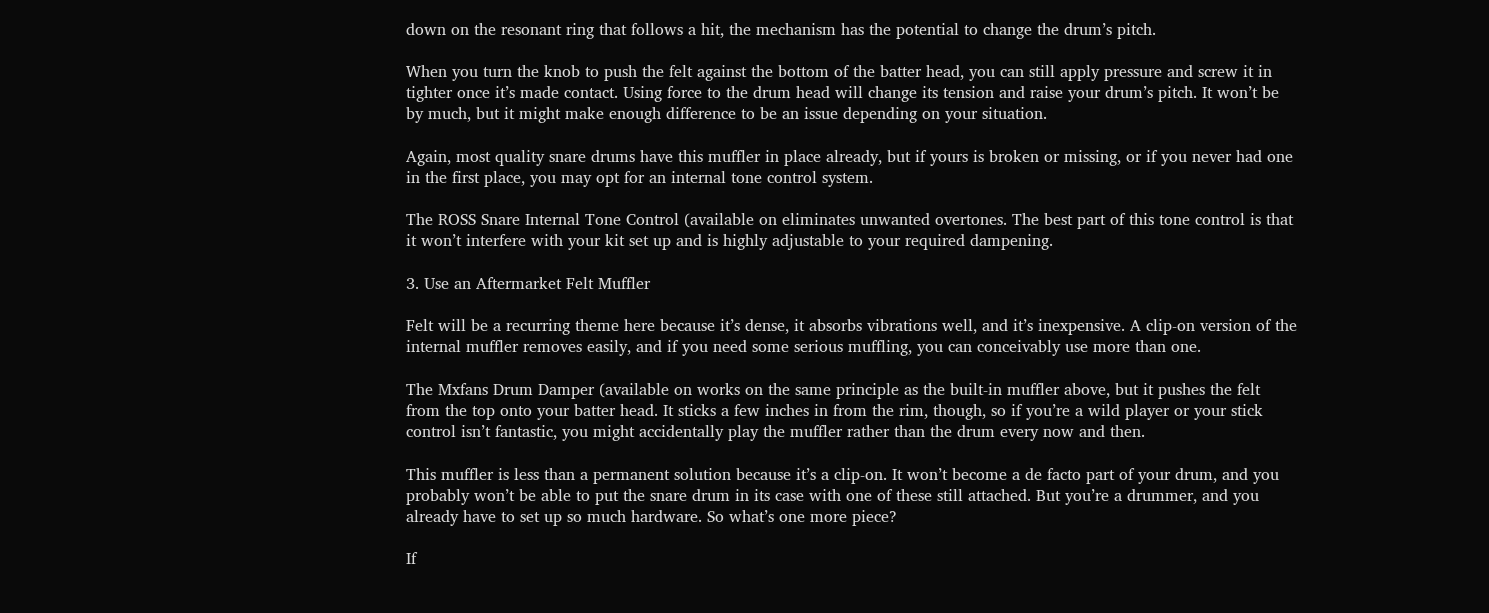down on the resonant ring that follows a hit, the mechanism has the potential to change the drum’s pitch.

When you turn the knob to push the felt against the bottom of the batter head, you can still apply pressure and screw it in tighter once it’s made contact. Using force to the drum head will change its tension and raise your drum’s pitch. It won’t be by much, but it might make enough difference to be an issue depending on your situation.

Again, most quality snare drums have this muffler in place already, but if yours is broken or missing, or if you never had one in the first place, you may opt for an internal tone control system.

The ROSS Snare Internal Tone Control (available on eliminates unwanted overtones. The best part of this tone control is that it won’t interfere with your kit set up and is highly adjustable to your required dampening.

3. Use an Aftermarket Felt Muffler

Felt will be a recurring theme here because it’s dense, it absorbs vibrations well, and it’s inexpensive. A clip-on version of the internal muffler removes easily, and if you need some serious muffling, you can conceivably use more than one.

The Mxfans Drum Damper (available on works on the same principle as the built-in muffler above, but it pushes the felt from the top onto your batter head. It sticks a few inches in from the rim, though, so if you’re a wild player or your stick control isn’t fantastic, you might accidentally play the muffler rather than the drum every now and then.

This muffler is less than a permanent solution because it’s a clip-on. It won’t become a de facto part of your drum, and you probably won’t be able to put the snare drum in its case with one of these still attached. But you’re a drummer, and you already have to set up so much hardware. So what’s one more piece?

If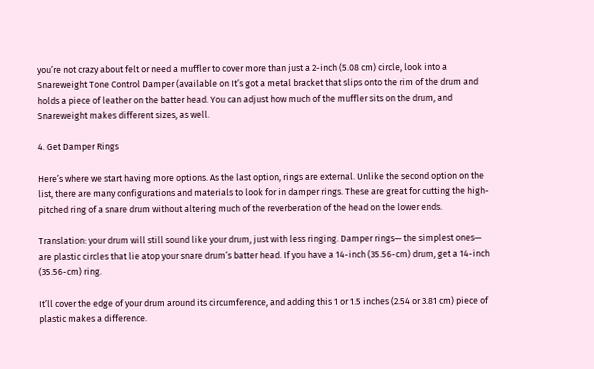you’re not crazy about felt or need a muffler to cover more than just a 2-inch (5.08 cm) circle, look into a Snareweight Tone Control Damper (available on It’s got a metal bracket that slips onto the rim of the drum and holds a piece of leather on the batter head. You can adjust how much of the muffler sits on the drum, and Snareweight makes different sizes, as well.

4. Get Damper Rings

Here’s where we start having more options. As the last option, rings are external. Unlike the second option on the list, there are many configurations and materials to look for in damper rings. These are great for cutting the high-pitched ring of a snare drum without altering much of the reverberation of the head on the lower ends.

Translation: your drum will still sound like your drum, just with less ringing. Damper rings— the simplest ones— are plastic circles that lie atop your snare drum’s batter head. If you have a 14-inch (35.56-cm) drum, get a 14-inch (35.56-cm) ring.

It’ll cover the edge of your drum around its circumference, and adding this 1 or 1.5 inches (2.54 or 3.81 cm) piece of plastic makes a difference.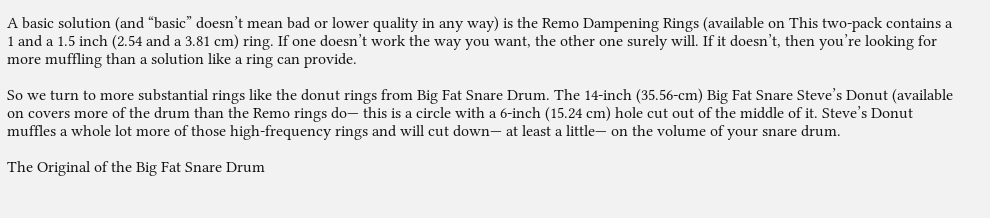A basic solution (and “basic” doesn’t mean bad or lower quality in any way) is the Remo Dampening Rings (available on This two-pack contains a 1 and a 1.5 inch (2.54 and a 3.81 cm) ring. If one doesn’t work the way you want, the other one surely will. If it doesn’t, then you’re looking for more muffling than a solution like a ring can provide.

So we turn to more substantial rings like the donut rings from Big Fat Snare Drum. The 14-inch (35.56-cm) Big Fat Snare Steve’s Donut (available on covers more of the drum than the Remo rings do— this is a circle with a 6-inch (15.24 cm) hole cut out of the middle of it. Steve’s Donut muffles a whole lot more of those high-frequency rings and will cut down— at least a little— on the volume of your snare drum.

The Original of the Big Fat Snare Drum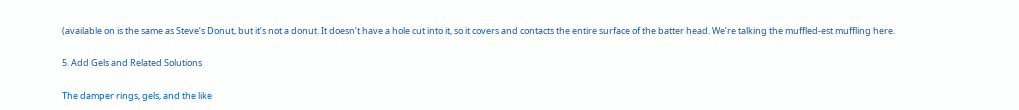(available on is the same as Steve’s Donut, but it’s not a donut. It doesn’t have a hole cut into it, so it covers and contacts the entire surface of the batter head. We’re talking the muffled-est muffling here.

5. Add Gels and Related Solutions

The damper rings, gels, and the like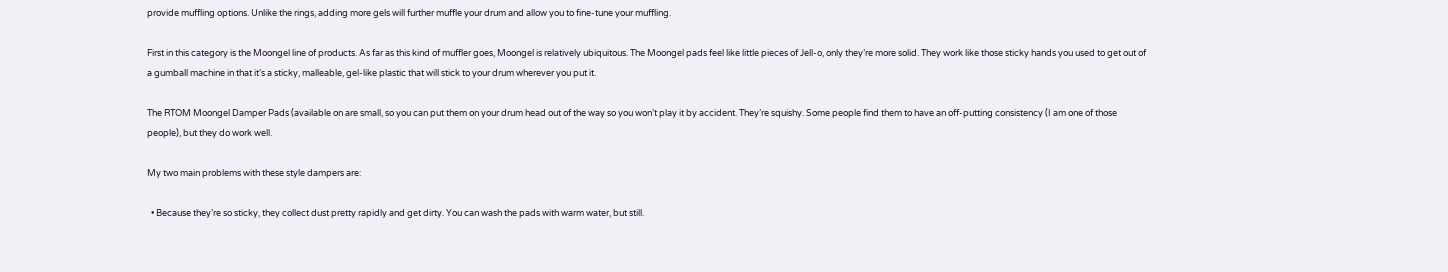provide muffling options. Unlike the rings, adding more gels will further muffle your drum and allow you to fine-tune your muffling.

First in this category is the Moongel line of products. As far as this kind of muffler goes, Moongel is relatively ubiquitous. The Moongel pads feel like little pieces of Jell-o, only they’re more solid. They work like those sticky hands you used to get out of a gumball machine in that it’s a sticky, malleable, gel-like plastic that will stick to your drum wherever you put it.

The RTOM Moongel Damper Pads (available on are small, so you can put them on your drum head out of the way so you won’t play it by accident. They’re squishy. Some people find them to have an off-putting consistency (I am one of those people), but they do work well.

My two main problems with these style dampers are:

  • Because they’re so sticky, they collect dust pretty rapidly and get dirty. You can wash the pads with warm water, but still.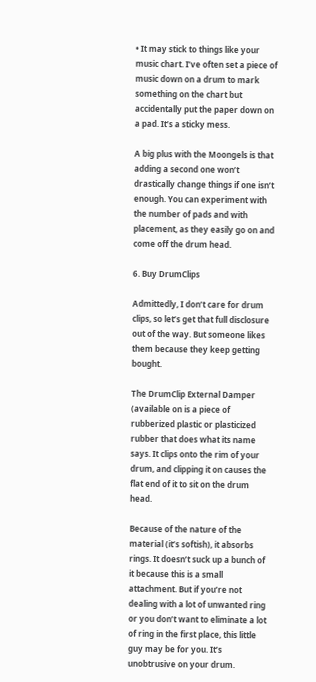• It may stick to things like your music chart. I’ve often set a piece of music down on a drum to mark something on the chart but accidentally put the paper down on a pad. It’s a sticky mess.

A big plus with the Moongels is that adding a second one won’t drastically change things if one isn’t enough. You can experiment with the number of pads and with placement, as they easily go on and come off the drum head.

6. Buy DrumClips

Admittedly, I don’t care for drum clips, so let’s get that full disclosure out of the way. But someone likes them because they keep getting bought.

The DrumClip External Damper (available on is a piece of rubberized plastic or plasticized rubber that does what its name says. It clips onto the rim of your drum, and clipping it on causes the flat end of it to sit on the drum head.

Because of the nature of the material (it’s softish), it absorbs rings. It doesn’t suck up a bunch of it because this is a small attachment. But if you’re not dealing with a lot of unwanted ring or you don’t want to eliminate a lot of ring in the first place, this little guy may be for you. It’s unobtrusive on your drum.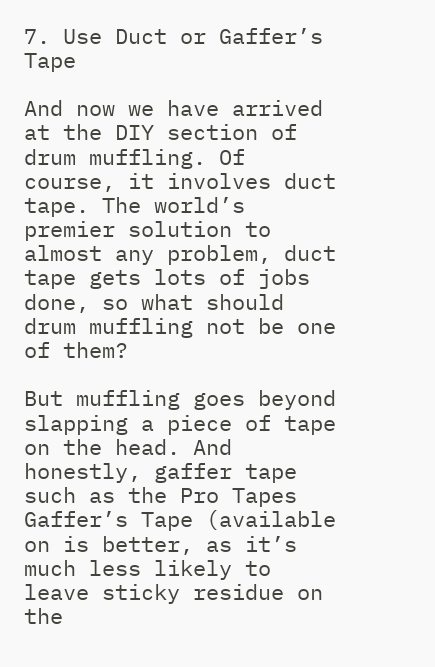7. Use Duct or Gaffer’s Tape

And now we have arrived at the DIY section of drum muffling. Of course, it involves duct tape. The world’s premier solution to almost any problem, duct tape gets lots of jobs done, so what should drum muffling not be one of them?

But muffling goes beyond slapping a piece of tape on the head. And honestly, gaffer tape such as the Pro Tapes Gaffer’s Tape (available on is better, as it’s much less likely to leave sticky residue on the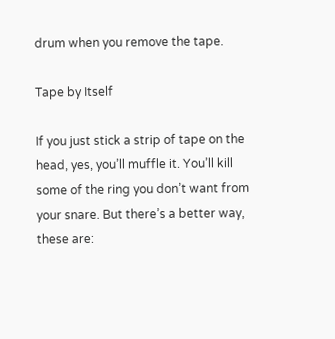drum when you remove the tape.

Tape by Itself

If you just stick a strip of tape on the head, yes, you’ll muffle it. You’ll kill some of the ring you don’t want from your snare. But there’s a better way, these are: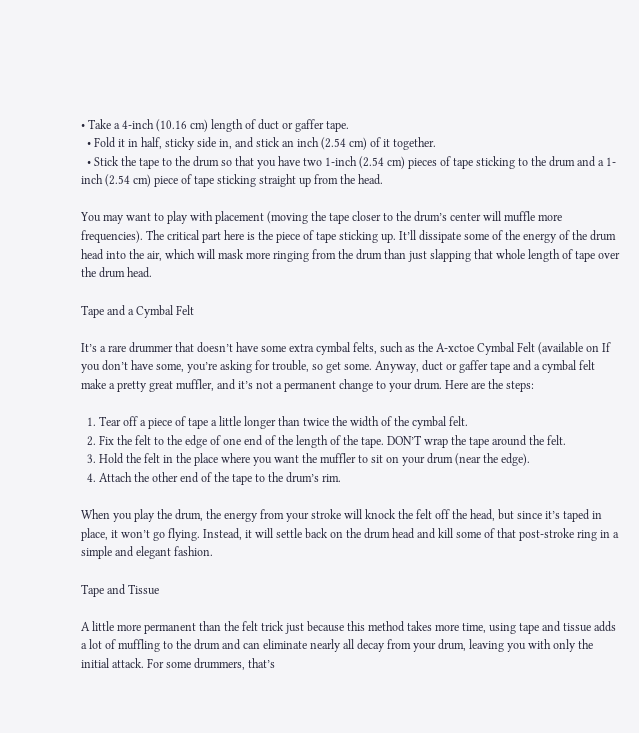• Take a 4-inch (10.16 cm) length of duct or gaffer tape.
  • Fold it in half, sticky side in, and stick an inch (2.54 cm) of it together.
  • Stick the tape to the drum so that you have two 1-inch (2.54 cm) pieces of tape sticking to the drum and a 1-inch (2.54 cm) piece of tape sticking straight up from the head.

You may want to play with placement (moving the tape closer to the drum’s center will muffle more frequencies). The critical part here is the piece of tape sticking up. It’ll dissipate some of the energy of the drum head into the air, which will mask more ringing from the drum than just slapping that whole length of tape over the drum head.

Tape and a Cymbal Felt

It’s a rare drummer that doesn’t have some extra cymbal felts, such as the A-xctoe Cymbal Felt (available on If you don’t have some, you’re asking for trouble, so get some. Anyway, duct or gaffer tape and a cymbal felt make a pretty great muffler, and it’s not a permanent change to your drum. Here are the steps:

  1. Tear off a piece of tape a little longer than twice the width of the cymbal felt.
  2. Fix the felt to the edge of one end of the length of the tape. DON’T wrap the tape around the felt.
  3. Hold the felt in the place where you want the muffler to sit on your drum (near the edge).
  4. Attach the other end of the tape to the drum’s rim.

When you play the drum, the energy from your stroke will knock the felt off the head, but since it’s taped in place, it won’t go flying. Instead, it will settle back on the drum head and kill some of that post-stroke ring in a simple and elegant fashion.

Tape and Tissue

A little more permanent than the felt trick just because this method takes more time, using tape and tissue adds a lot of muffling to the drum and can eliminate nearly all decay from your drum, leaving you with only the initial attack. For some drummers, that’s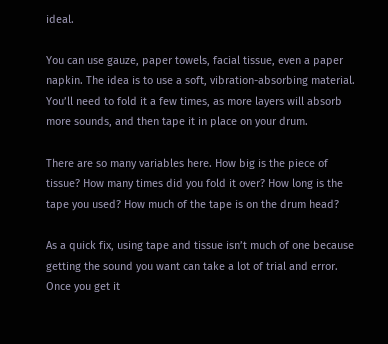ideal.

You can use gauze, paper towels, facial tissue, even a paper napkin. The idea is to use a soft, vibration-absorbing material. You’ll need to fold it a few times, as more layers will absorb more sounds, and then tape it in place on your drum.

There are so many variables here. How big is the piece of tissue? How many times did you fold it over? How long is the tape you used? How much of the tape is on the drum head?

As a quick fix, using tape and tissue isn’t much of one because getting the sound you want can take a lot of trial and error. Once you get it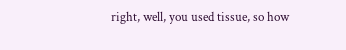right, well, you used tissue, so how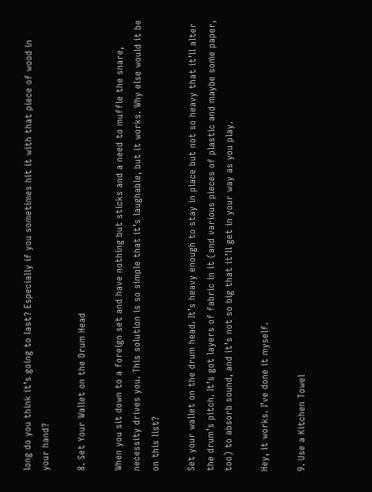long do you think it’s going to last? Especially if you sometimes hit it with that piece of wood in your hand?

8. Set Your Wallet on the Drum Head

When you sit down to a foreign set and have nothing but sticks and a need to muffle the snare, necessity drives you. This solution is so simple that it’s laughable, but it works. Why else would it be on this list?

Set your wallet on the drum head. It’s heavy enough to stay in place but not so heavy that it’ll alter the drum’s pitch. It’s got layers of fabric in it (and various pieces of plastic and maybe some paper, too) to absorb sound, and it’s not so big that it’ll get in your way as you play.

Hey, it works. I’ve done it myself.

9. Use a Kitchen Towel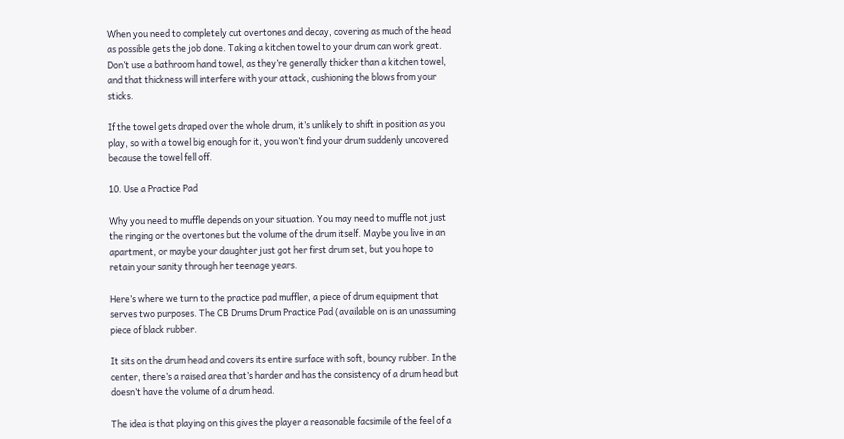When you need to completely cut overtones and decay, covering as much of the head as possible gets the job done. Taking a kitchen towel to your drum can work great. Don’t use a bathroom hand towel, as they’re generally thicker than a kitchen towel, and that thickness will interfere with your attack, cushioning the blows from your sticks.

If the towel gets draped over the whole drum, it’s unlikely to shift in position as you play, so with a towel big enough for it, you won’t find your drum suddenly uncovered because the towel fell off.

10. Use a Practice Pad

Why you need to muffle depends on your situation. You may need to muffle not just the ringing or the overtones but the volume of the drum itself. Maybe you live in an apartment, or maybe your daughter just got her first drum set, but you hope to retain your sanity through her teenage years.

Here’s where we turn to the practice pad muffler, a piece of drum equipment that serves two purposes. The CB Drums Drum Practice Pad (available on is an unassuming piece of black rubber.

It sits on the drum head and covers its entire surface with soft, bouncy rubber. In the center, there’s a raised area that’s harder and has the consistency of a drum head but doesn’t have the volume of a drum head.

The idea is that playing on this gives the player a reasonable facsimile of the feel of a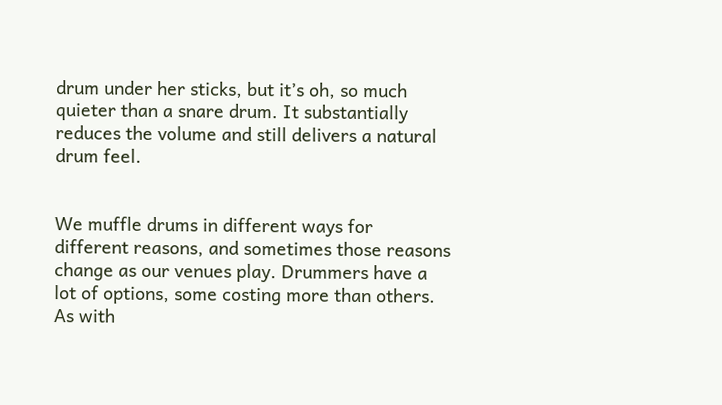drum under her sticks, but it’s oh, so much quieter than a snare drum. It substantially reduces the volume and still delivers a natural drum feel.


We muffle drums in different ways for different reasons, and sometimes those reasons change as our venues play. Drummers have a lot of options, some costing more than others. As with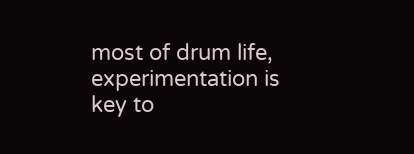most of drum life, experimentation is key to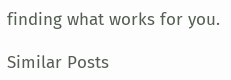finding what works for you.

Similar Posts